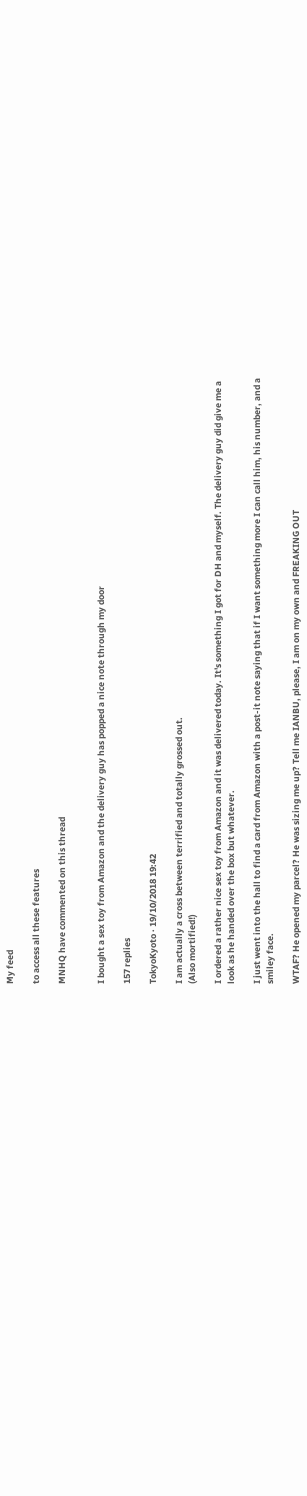My feed

to access all these features

MNHQ have commented on this thread


I bought a sex toy from Amazon and the delivery guy has popped a nice note through my door

157 replies

TokyoKyoto · 19/10/2018 19:42

I am actually a cross between terrified and totally grossed out.
(Also mortified!)

I ordered a rather nice sex toy from Amazon and it was delivered today. It's something I got for DH and myself. The delivery guy did give me a look as he handed over the box but whatever.

I just went into the hall to find a card from Amazon with a post-it note saying that if I want something more I can call him, his number, and a smiley face.

WTAF? He opened my parcel? He was sizing me up? Tell me IANBU, please, I am on my own and FREAKING OUT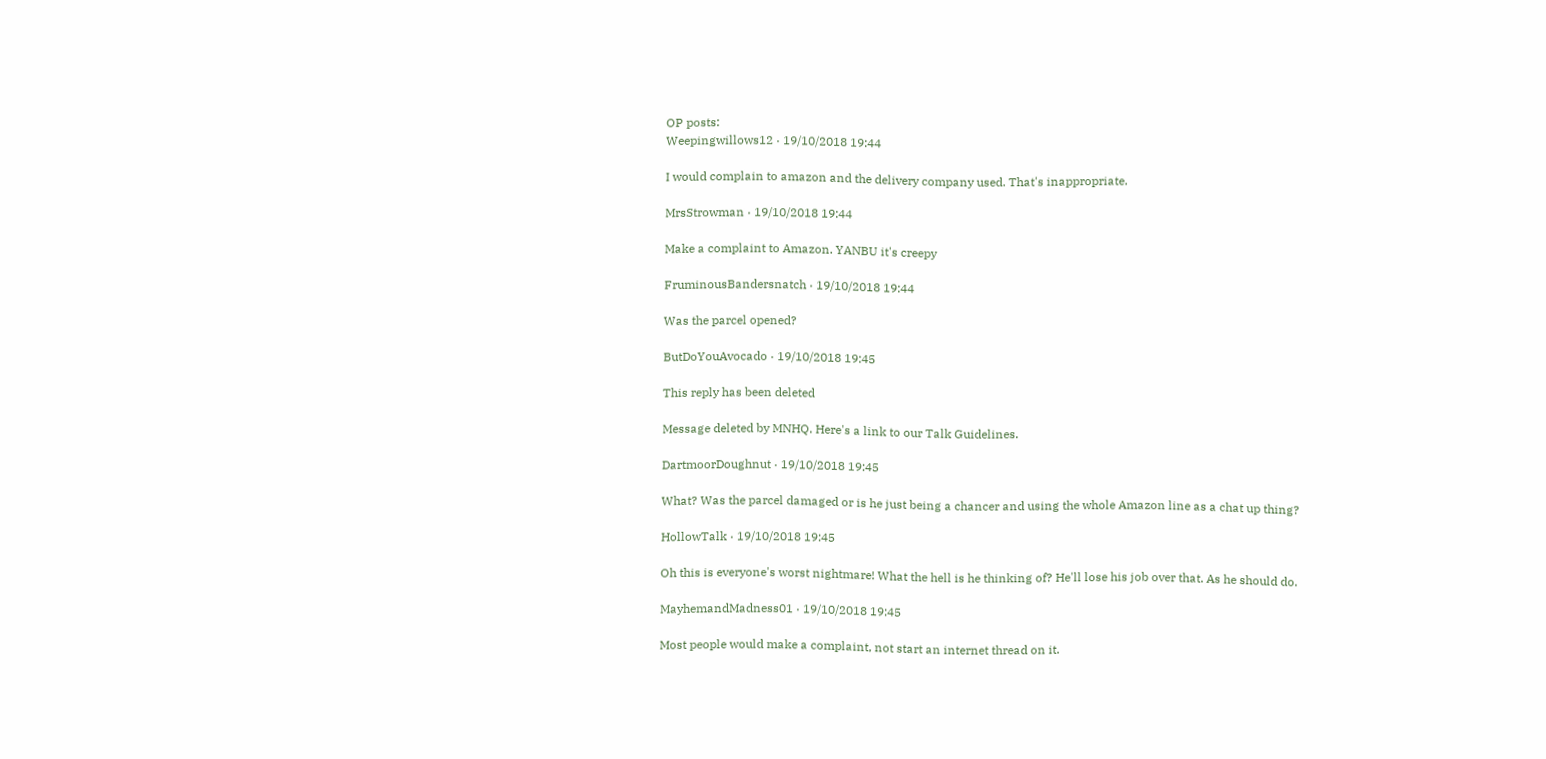OP posts:
Weepingwillows12 · 19/10/2018 19:44

I would complain to amazon and the delivery company used. That's inappropriate.

MrsStrowman · 19/10/2018 19:44

Make a complaint to Amazon. YANBU it's creepy

FruminousBandersnatch · 19/10/2018 19:44

Was the parcel opened?

ButDoYouAvocado · 19/10/2018 19:45

This reply has been deleted

Message deleted by MNHQ. Here's a link to our Talk Guidelines.

DartmoorDoughnut · 19/10/2018 19:45

What? Was the parcel damaged or is he just being a chancer and using the whole Amazon line as a chat up thing?

HollowTalk · 19/10/2018 19:45

Oh this is everyone's worst nightmare! What the hell is he thinking of? He'll lose his job over that. As he should do.

MayhemandMadness01 · 19/10/2018 19:45

Most people would make a complaint, not start an internet thread on it.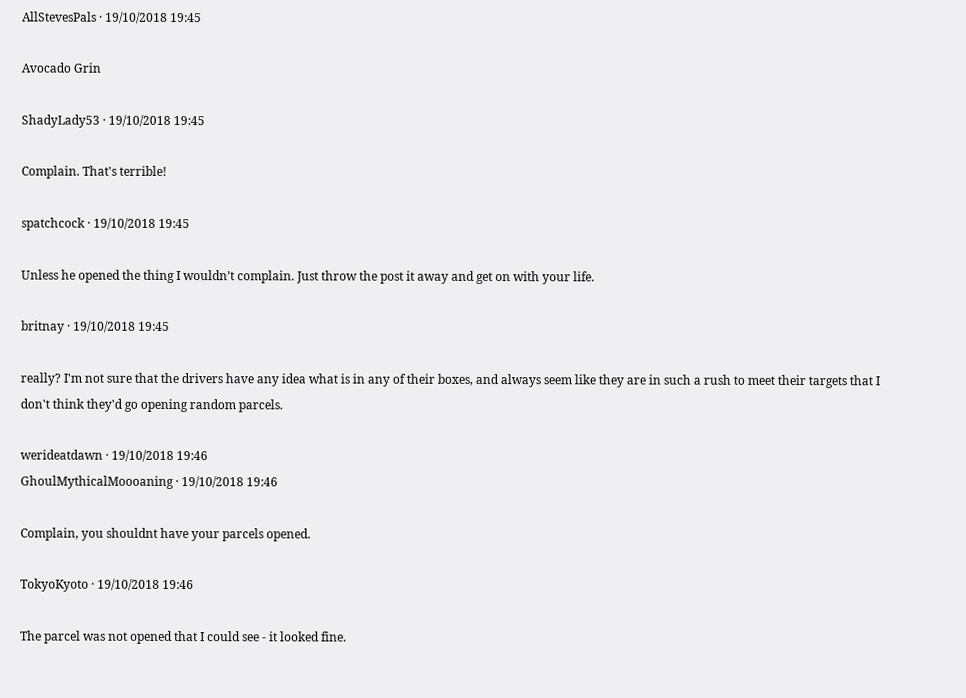AllStevesPals · 19/10/2018 19:45

Avocado Grin

ShadyLady53 · 19/10/2018 19:45

Complain. That's terrible!

spatchcock · 19/10/2018 19:45

Unless he opened the thing I wouldn’t complain. Just throw the post it away and get on with your life.

britnay · 19/10/2018 19:45

really? I'm not sure that the drivers have any idea what is in any of their boxes, and always seem like they are in such a rush to meet their targets that I don't think they'd go opening random parcels.

werideatdawn · 19/10/2018 19:46
GhoulMythicalMoooaning · 19/10/2018 19:46

Complain, you shouldnt have your parcels opened.

TokyoKyoto · 19/10/2018 19:46

The parcel was not opened that I could see - it looked fine.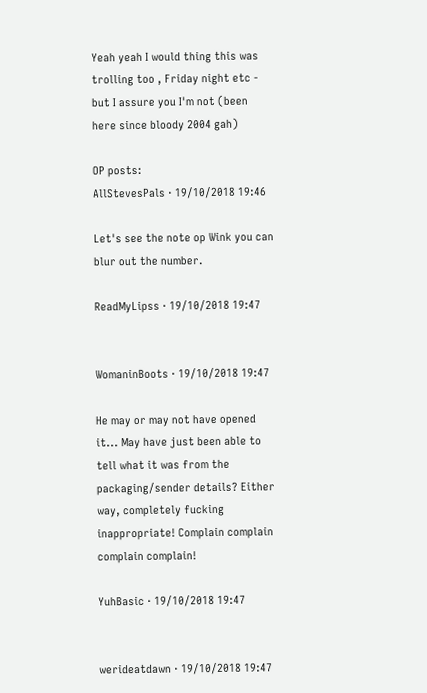Yeah yeah I would thing this was trolling too , Friday night etc - but I assure you I'm not (been here since bloody 2004 gah)

OP posts:
AllStevesPals · 19/10/2018 19:46

Let's see the note op Wink you can blur out the number.

ReadMyLipss · 19/10/2018 19:47


WomaninBoots · 19/10/2018 19:47

He may or may not have opened it... May have just been able to tell what it was from the packaging/sender details? Either way, completely fucking inappropriate! Complain complain complain complain!

YuhBasic · 19/10/2018 19:47


werideatdawn · 19/10/2018 19:47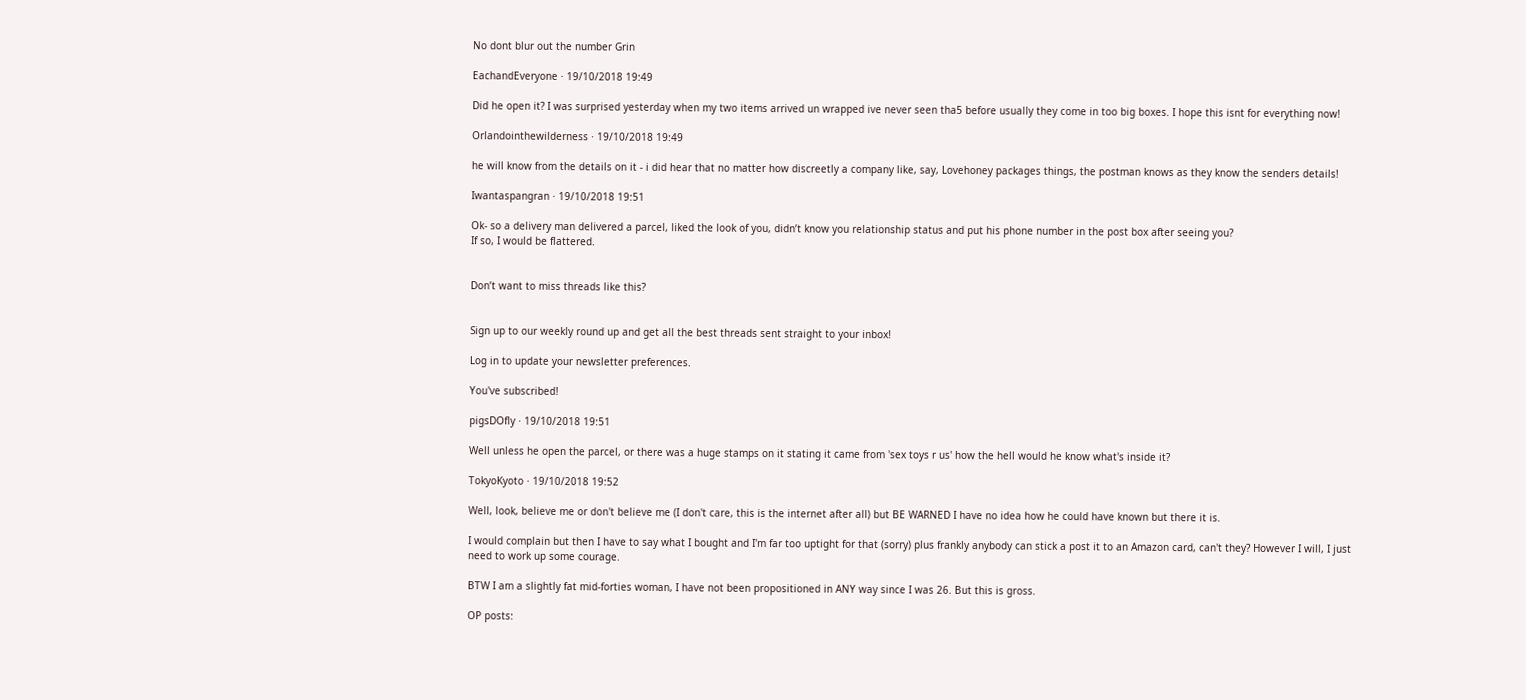No dont blur out the number Grin

EachandEveryone · 19/10/2018 19:49

Did he open it? I was surprised yesterday when my two items arrived un wrapped ive never seen tha5 before usually they come in too big boxes. I hope this isnt for everything now!

Orlandointhewilderness · 19/10/2018 19:49

he will know from the details on it - i did hear that no matter how discreetly a company like, say, Lovehoney packages things, the postman knows as they know the senders details!

Iwantaspangran · 19/10/2018 19:51

Ok- so a delivery man delivered a parcel, liked the look of you, didn’t know you relationship status and put his phone number in the post box after seeing you?
If so, I would be flattered.


Don’t want to miss threads like this?


Sign up to our weekly round up and get all the best threads sent straight to your inbox!

Log in to update your newsletter preferences.

You've subscribed!

pigsDOfly · 19/10/2018 19:51

Well unless he open the parcel, or there was a huge stamps on it stating it came from 'sex toys r us' how the hell would he know what's inside it?

TokyoKyoto · 19/10/2018 19:52

Well, look, believe me or don't believe me (I don't care, this is the internet after all) but BE WARNED I have no idea how he could have known but there it is.

I would complain but then I have to say what I bought and I'm far too uptight for that (sorry) plus frankly anybody can stick a post it to an Amazon card, can't they? However I will, I just need to work up some courage.

BTW I am a slightly fat mid-forties woman, I have not been propositioned in ANY way since I was 26. But this is gross.

OP posts: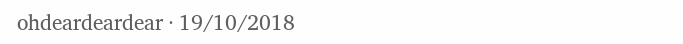ohdeardeardear · 19/10/2018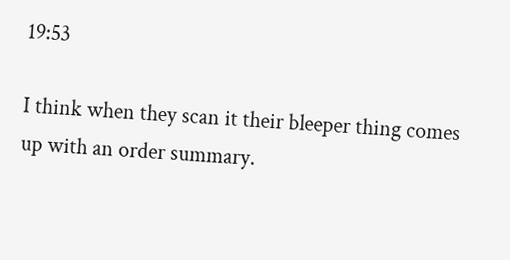19:53

I think when they scan it their bleeper thing comes up with an order summary.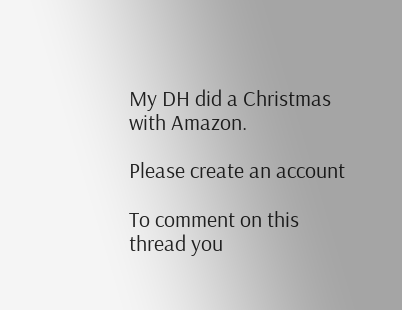My DH did a Christmas with Amazon.

Please create an account

To comment on this thread you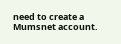need to create a Mumsnet account.